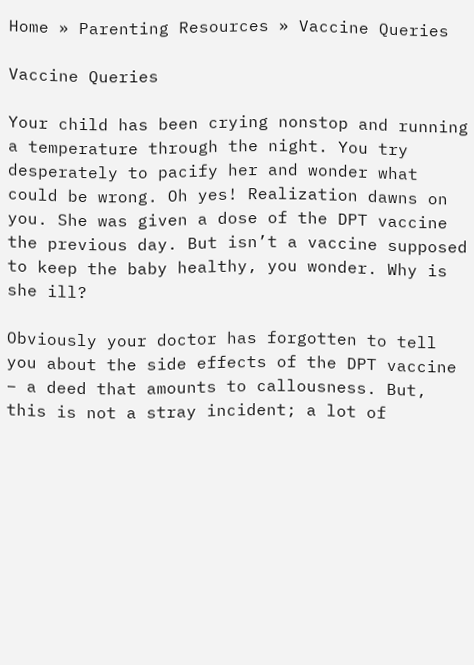Home » Parenting Resources » Vaccine Queries

Vaccine Queries

Your child has been crying nonstop and running a temperature through the night. You try desperately to pacify her and wonder what could be wrong. Oh yes! Realization dawns on you. She was given a dose of the DPT vaccine the previous day. But isn’t a vaccine supposed to keep the baby healthy, you wonder. Why is she ill?

Obviously your doctor has forgotten to tell you about the side effects of the DPT vaccine – a deed that amounts to callousness. But, this is not a stray incident; a lot of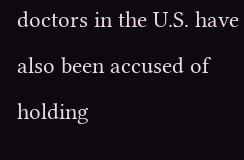doctors in the U.S. have also been accused of holding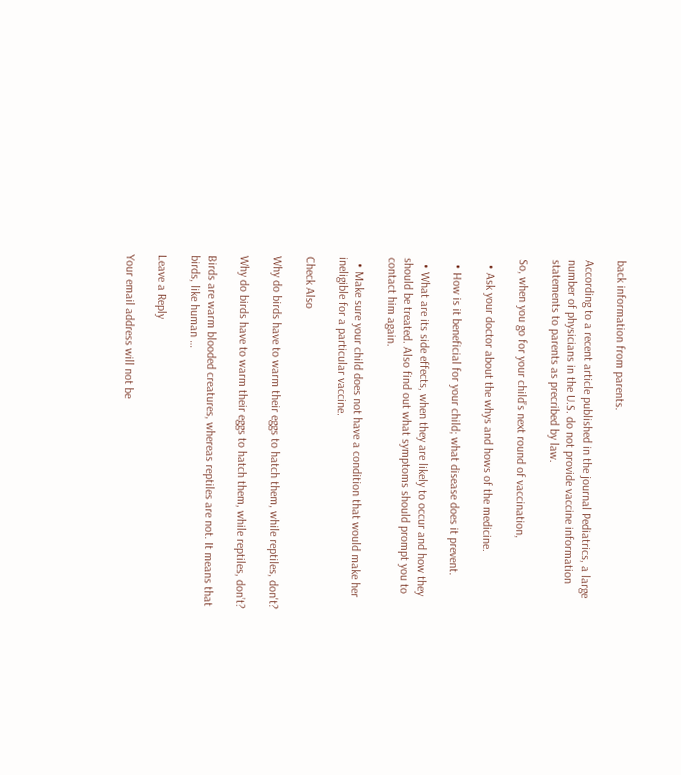back information from parents.

According to a recent article published in the journal Pediatrics, a large number of physicians in the U.S. do not provide vaccine information statements to parents as precribed by law.

So, when you go for your child’s next round of vaccination,

  • Ask your doctor about the whys and hows of the medicine.

  • How is it beneficial for your child; what disease does it prevent.

  • What are its side effects, when they are likely to occur and how they should be treated. Also find out what symptoms should prompt you to contact him again.

  • Make sure your child does not have a condition that would make her ineligible for a particular vaccine.

Check Also

Why do birds have to warm their eggs to hatch them, while reptiles, don't?

Why do birds have to warm their eggs to hatch them, while reptiles, don’t?

Birds are warm blooded creatures, whereas reptiles are not. It means that birds, like human …

Leave a Reply

Your email address will not be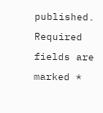published. Required fields are marked *